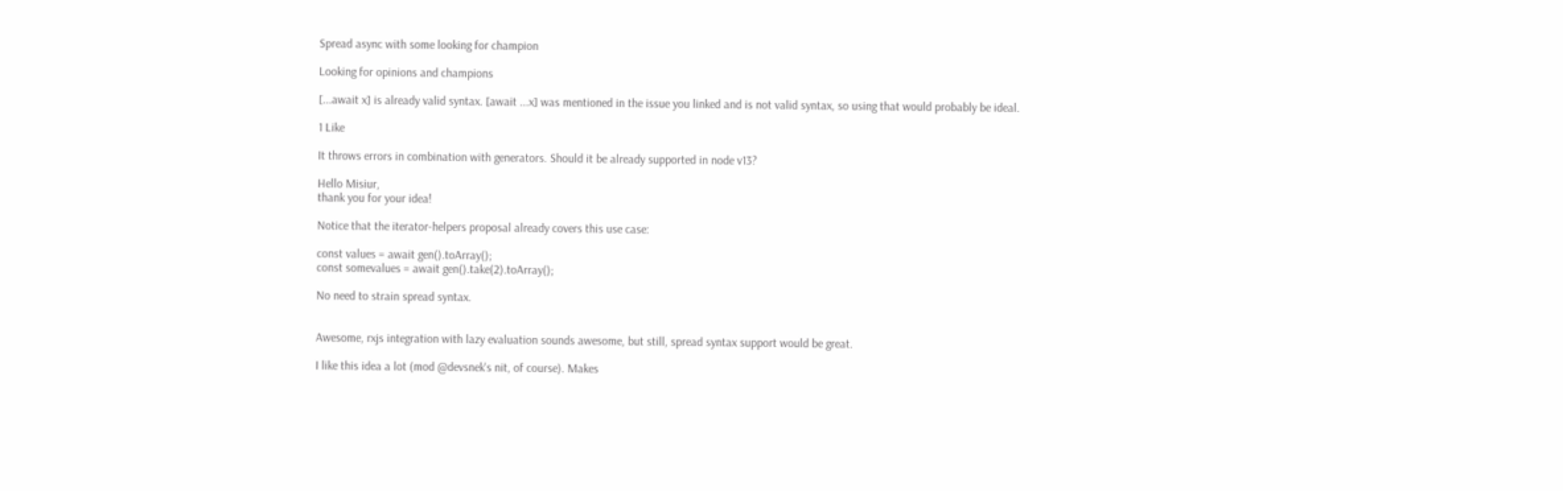Spread async with some looking for champion

Looking for opinions and champions

[...await x] is already valid syntax. [await ...x] was mentioned in the issue you linked and is not valid syntax, so using that would probably be ideal.

1 Like

It throws errors in combination with generators. Should it be already supported in node v13?

Hello Misiur,
thank you for your idea!

Notice that the iterator-helpers proposal already covers this use case:

const values = await gen().toArray();
const somevalues = await gen().take(2).toArray();

No need to strain spread syntax.


Awesome, rxjs integration with lazy evaluation sounds awesome, but still, spread syntax support would be great.

I like this idea a lot (mod @devsnek's nit, of course). Makes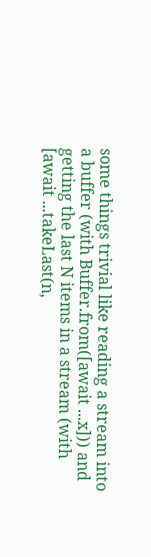some things trivial like reading a stream into a buffer (with Buffer.from([await ...x])) and getting the last N items in a stream (with [await ...takeLast(n,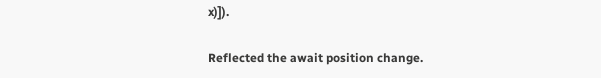x)]).

Reflected the await position change.